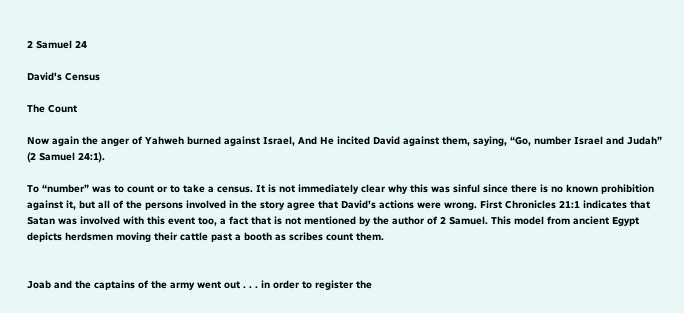2 Samuel 24

David's Census

The Count

Now again the anger of Yahweh burned against Israel, And He incited David against them, saying, “Go, number Israel and Judah” (2 Samuel 24:1).

To “number” was to count or to take a census. It is not immediately clear why this was sinful since there is no known prohibition against it, but all of the persons involved in the story agree that David’s actions were wrong. First Chronicles 21:1 indicates that Satan was involved with this event too, a fact that is not mentioned by the author of 2 Samuel. This model from ancient Egypt depicts herdsmen moving their cattle past a booth as scribes count them.


Joab and the captains of the army went out . . . in order to register the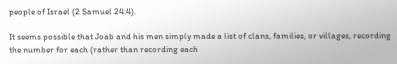people of Israel (2 Samuel 24:4).

It seems possible that Joab and his men simply made a list of clans, families, or villages, recording the number for each (rather than recording each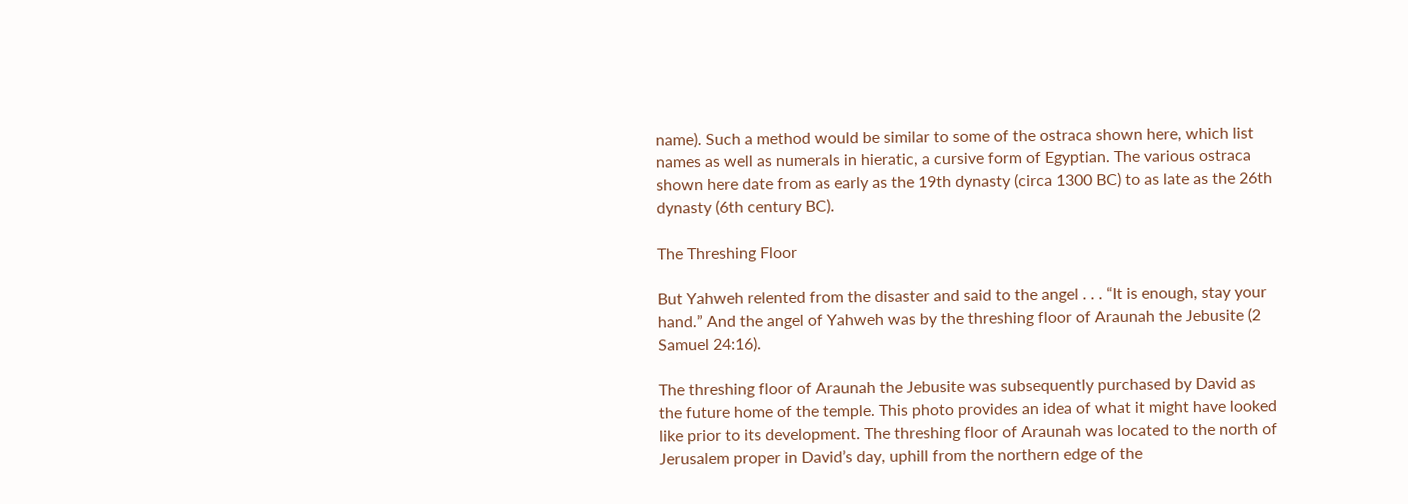name). Such a method would be similar to some of the ostraca shown here, which list names as well as numerals in hieratic, a cursive form of Egyptian. The various ostraca shown here date from as early as the 19th dynasty (circa 1300 BC) to as late as the 26th dynasty (6th century BC).

The Threshing Floor

But Yahweh relented from the disaster and said to the angel . . . “It is enough, stay your hand.” And the angel of Yahweh was by the threshing floor of Araunah the Jebusite (2 Samuel 24:16).

The threshing floor of Araunah the Jebusite was subsequently purchased by David as the future home of the temple. This photo provides an idea of what it might have looked like prior to its development. The threshing floor of Araunah was located to the north of Jerusalem proper in David’s day, uphill from the northern edge of the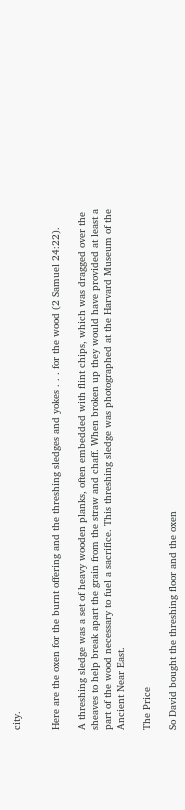city.


Here are the oxen for the burnt offering and the threshing sledges and yokes . . . for the wood (2 Samuel 24:22).

A threshing sledge was a set of heavy wooden planks, often embedded with flint chips, which was dragged over the sheaves to help break apart the grain from the straw and chaff. When broken up they would have provided at least a part of the wood necessary to fuel a sacrifice. This threshing sledge was photographed at the Harvard Museum of the Ancient Near East.

The Price

So David bought the threshing floor and the oxen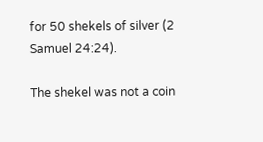for 50 shekels of silver (2 Samuel 24:24).

The shekel was not a coin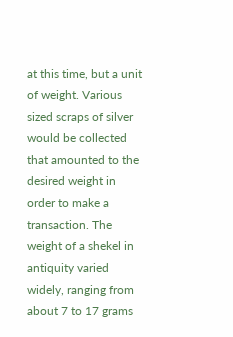at this time, but a unit of weight. Various sized scraps of silver would be collected that amounted to the desired weight in order to make a transaction. The weight of a shekel in antiquity varied widely, ranging from about 7 to 17 grams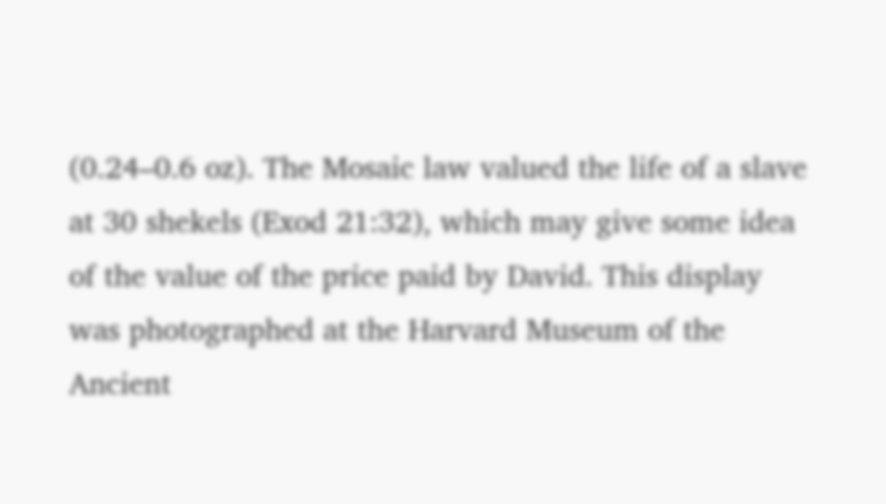(0.24–0.6 oz). The Mosaic law valued the life of a slave at 30 shekels (Exod 21:32), which may give some idea of the value of the price paid by David. This display was photographed at the Harvard Museum of the Ancient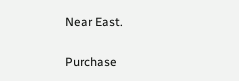Near East.

Purchase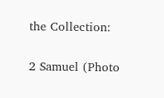the Collection:

2 Samuel (Photo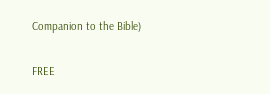Companion to the Bible)

FREE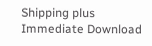Shipping plus Immediate Download